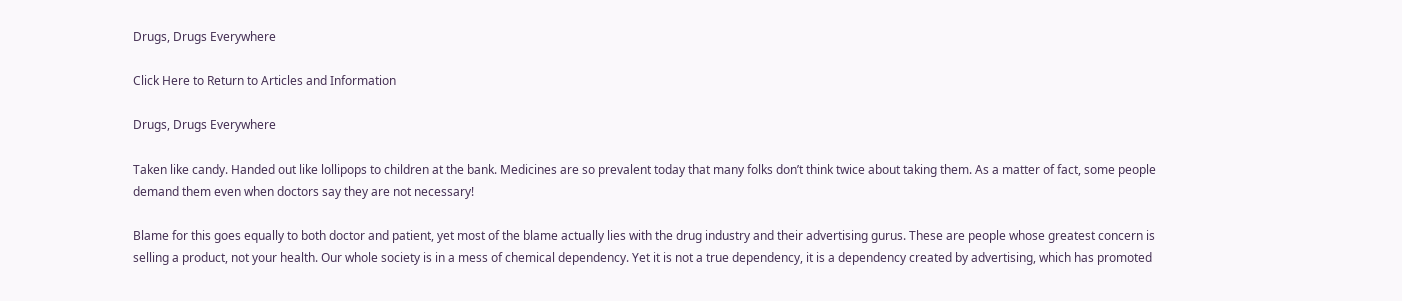Drugs, Drugs Everywhere

Click Here to Return to Articles and Information

Drugs, Drugs Everywhere

Taken like candy. Handed out like lollipops to children at the bank. Medicines are so prevalent today that many folks don’t think twice about taking them. As a matter of fact, some people demand them even when doctors say they are not necessary!

Blame for this goes equally to both doctor and patient, yet most of the blame actually lies with the drug industry and their advertising gurus. These are people whose greatest concern is selling a product, not your health. Our whole society is in a mess of chemical dependency. Yet it is not a true dependency, it is a dependency created by advertising, which has promoted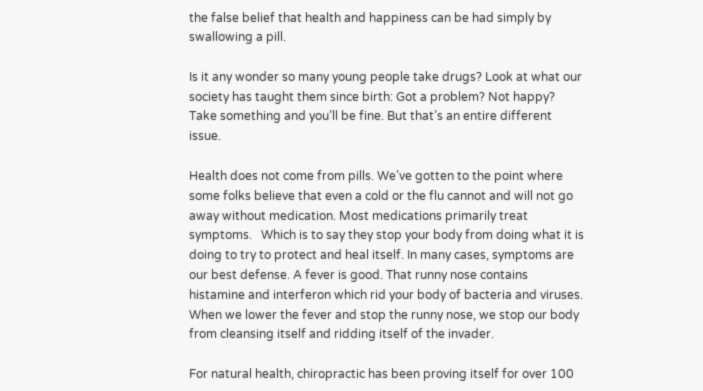the false belief that health and happiness can be had simply by swallowing a pill.

Is it any wonder so many young people take drugs? Look at what our society has taught them since birth: Got a problem? Not happy? Take something and you’ll be fine. But that’s an entire different issue.

Health does not come from pills. We’ve gotten to the point where some folks believe that even a cold or the flu cannot and will not go away without medication. Most medications primarily treat symptoms.   Which is to say they stop your body from doing what it is doing to try to protect and heal itself. In many cases, symptoms are our best defense. A fever is good. That runny nose contains histamine and interferon which rid your body of bacteria and viruses. When we lower the fever and stop the runny nose, we stop our body from cleansing itself and ridding itself of the invader.

For natural health, chiropractic has been proving itself for over 100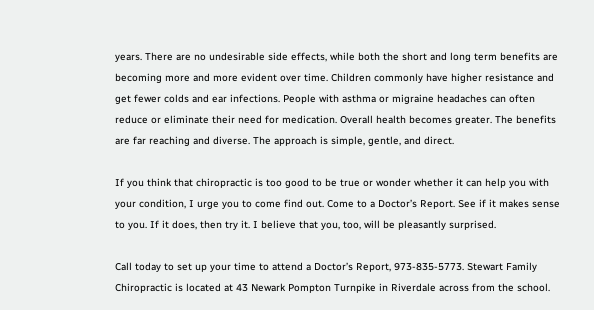years. There are no undesirable side effects, while both the short and long term benefits are becoming more and more evident over time. Children commonly have higher resistance and get fewer colds and ear infections. People with asthma or migraine headaches can often reduce or eliminate their need for medication. Overall health becomes greater. The benefits are far reaching and diverse. The approach is simple, gentle, and direct.

If you think that chiropractic is too good to be true or wonder whether it can help you with your condition, I urge you to come find out. Come to a Doctor’s Report. See if it makes sense to you. If it does, then try it. I believe that you, too, will be pleasantly surprised.

Call today to set up your time to attend a Doctor’s Report, 973-835-5773. Stewart Family Chiropractic is located at 43 Newark Pompton Turnpike in Riverdale across from the school.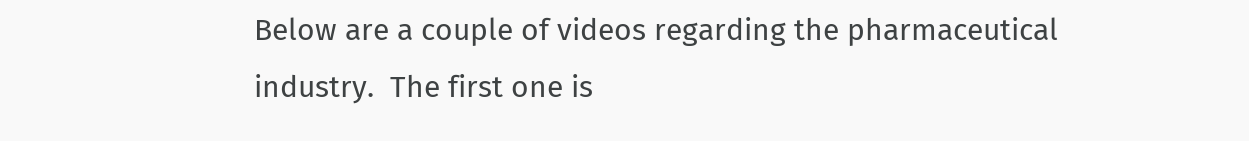Below are a couple of videos regarding the pharmaceutical industry.  The first one is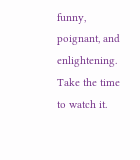funny, poignant, and enlightening.  Take the time to watch it.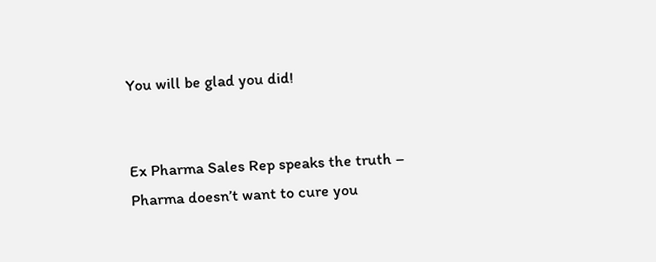You will be glad you did!


Ex Pharma Sales Rep speaks the truth – Pharma doesn’t want to cure you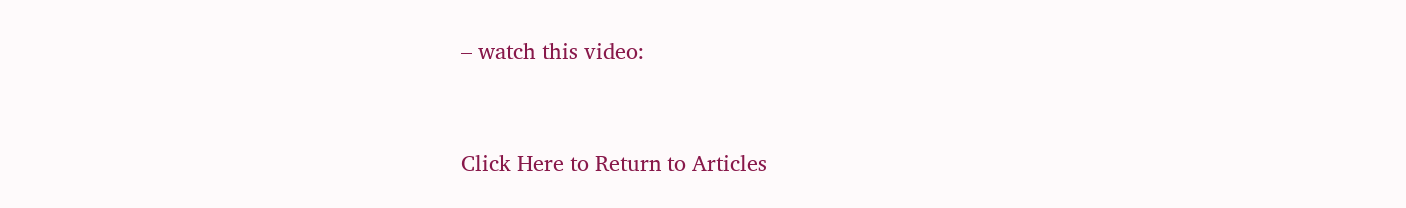– watch this video:


Click Here to Return to Articles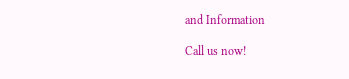and Information

Call us now!